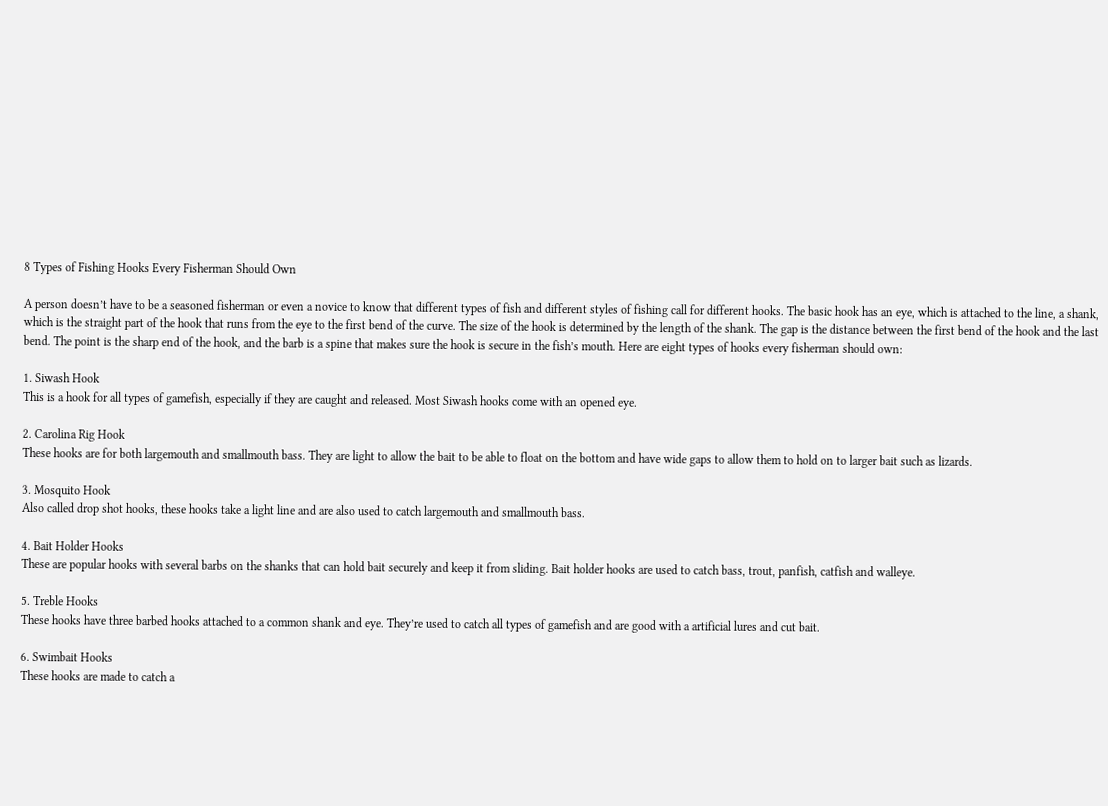8 Types of Fishing Hooks Every Fisherman Should Own

A person doesn’t have to be a seasoned fisherman or even a novice to know that different types of fish and different styles of fishing call for different hooks. The basic hook has an eye, which is attached to the line, a shank, which is the straight part of the hook that runs from the eye to the first bend of the curve. The size of the hook is determined by the length of the shank. The gap is the distance between the first bend of the hook and the last bend. The point is the sharp end of the hook, and the barb is a spine that makes sure the hook is secure in the fish’s mouth. Here are eight types of hooks every fisherman should own:

1. Siwash Hook
This is a hook for all types of gamefish, especially if they are caught and released. Most Siwash hooks come with an opened eye.

2. Carolina Rig Hook
These hooks are for both largemouth and smallmouth bass. They are light to allow the bait to be able to float on the bottom and have wide gaps to allow them to hold on to larger bait such as lizards.

3. Mosquito Hook
Also called drop shot hooks, these hooks take a light line and are also used to catch largemouth and smallmouth bass.

4. Bait Holder Hooks
These are popular hooks with several barbs on the shanks that can hold bait securely and keep it from sliding. Bait holder hooks are used to catch bass, trout, panfish, catfish and walleye.

5. Treble Hooks
These hooks have three barbed hooks attached to a common shank and eye. They’re used to catch all types of gamefish and are good with a artificial lures and cut bait.

6. Swimbait Hooks
These hooks are made to catch a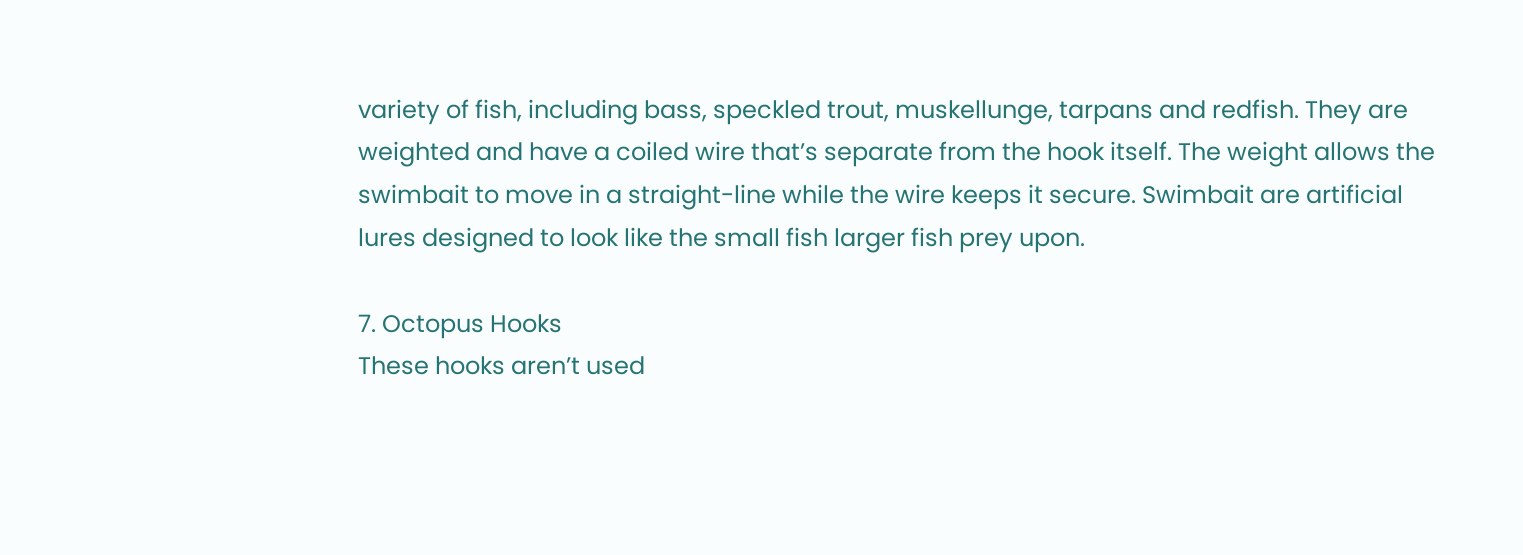variety of fish, including bass, speckled trout, muskellunge, tarpans and redfish. They are weighted and have a coiled wire that’s separate from the hook itself. The weight allows the swimbait to move in a straight-line while the wire keeps it secure. Swimbait are artificial lures designed to look like the small fish larger fish prey upon.

7. Octopus Hooks
These hooks aren’t used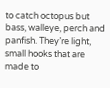to catch octopus but bass, walleye, perch and panfish. They’re light, small hooks that are made to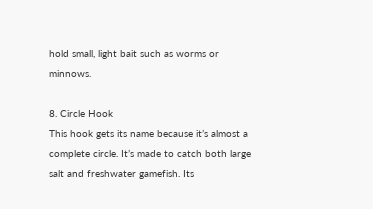hold small, light bait such as worms or minnows.

8. Circle Hook
This hook gets its name because it’s almost a complete circle. It’s made to catch both large salt and freshwater gamefish. Its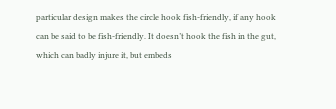particular design makes the circle hook fish-friendly, if any hook can be said to be fish-friendly. It doesn’t hook the fish in the gut, which can badly injure it, but embeds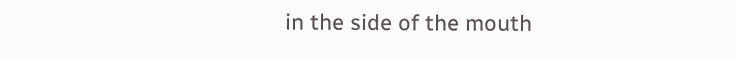in the side of the mouth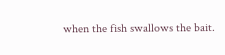when the fish swallows the bait.